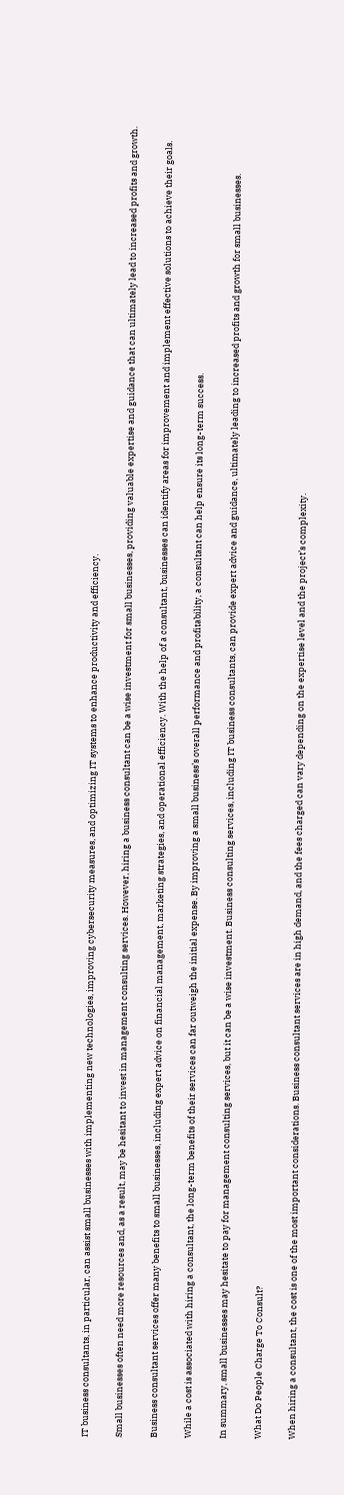IT business consultants, in particular, can assist small businesses with implementing new technologies, improving cybersecurity measures, and optimizing IT systems to enhance productivity and efficiency.

Small businesses often need more resources and, as a result, may be hesitant to invest in management consulting services. However, hiring a business consultant can be a wise investment for small businesses, providing valuable expertise and guidance that can ultimately lead to increased profits and growth.

Business consultant services offer many benefits to small businesses, including expert advice on financial management, marketing strategies, and operational efficiency. With the help of a consultant, businesses can identify areas for improvement and implement effective solutions to achieve their goals.

While a cost is associated with hiring a consultant, the long-term benefits of their services can far outweigh the initial expense. By improving a small business’s overall performance and profitability, a consultant can help ensure its long-term success.

In summary, small businesses may hesitate to pay for management consulting services, but it can be a wise investment. Business consulting services, including IT business consultants, can provide expert advice and guidance, ultimately leading to increased profits and growth for small businesses.

What Do People Charge To Consult?

When hiring a consultant, the cost is one of the most important considerations. Business consultant services are in high demand, and the fees charged can vary depending on the expertise level and the project’s complexity.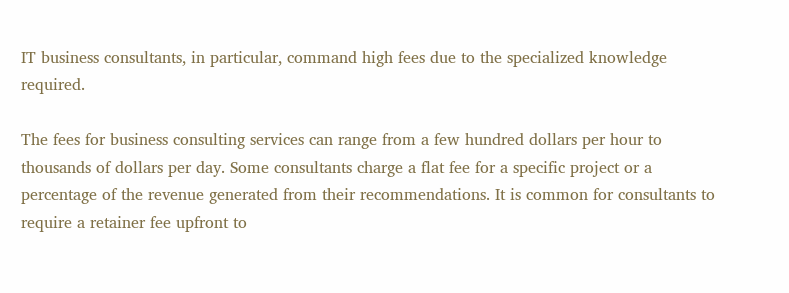IT business consultants, in particular, command high fees due to the specialized knowledge required.

The fees for business consulting services can range from a few hundred dollars per hour to thousands of dollars per day. Some consultants charge a flat fee for a specific project or a percentage of the revenue generated from their recommendations. It is common for consultants to require a retainer fee upfront to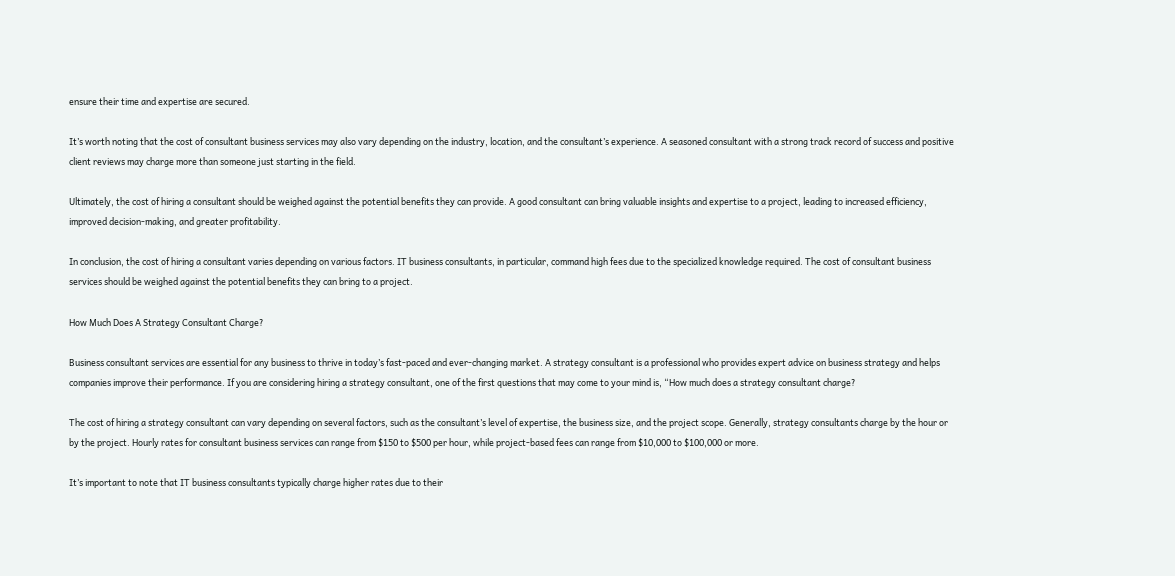ensure their time and expertise are secured.

It’s worth noting that the cost of consultant business services may also vary depending on the industry, location, and the consultant’s experience. A seasoned consultant with a strong track record of success and positive client reviews may charge more than someone just starting in the field.

Ultimately, the cost of hiring a consultant should be weighed against the potential benefits they can provide. A good consultant can bring valuable insights and expertise to a project, leading to increased efficiency, improved decision-making, and greater profitability.

In conclusion, the cost of hiring a consultant varies depending on various factors. IT business consultants, in particular, command high fees due to the specialized knowledge required. The cost of consultant business services should be weighed against the potential benefits they can bring to a project.

How Much Does A Strategy Consultant Charge?

Business consultant services are essential for any business to thrive in today’s fast-paced and ever-changing market. A strategy consultant is a professional who provides expert advice on business strategy and helps companies improve their performance. If you are considering hiring a strategy consultant, one of the first questions that may come to your mind is, “How much does a strategy consultant charge?

The cost of hiring a strategy consultant can vary depending on several factors, such as the consultant’s level of expertise, the business size, and the project scope. Generally, strategy consultants charge by the hour or by the project. Hourly rates for consultant business services can range from $150 to $500 per hour, while project-based fees can range from $10,000 to $100,000 or more.

It’s important to note that IT business consultants typically charge higher rates due to their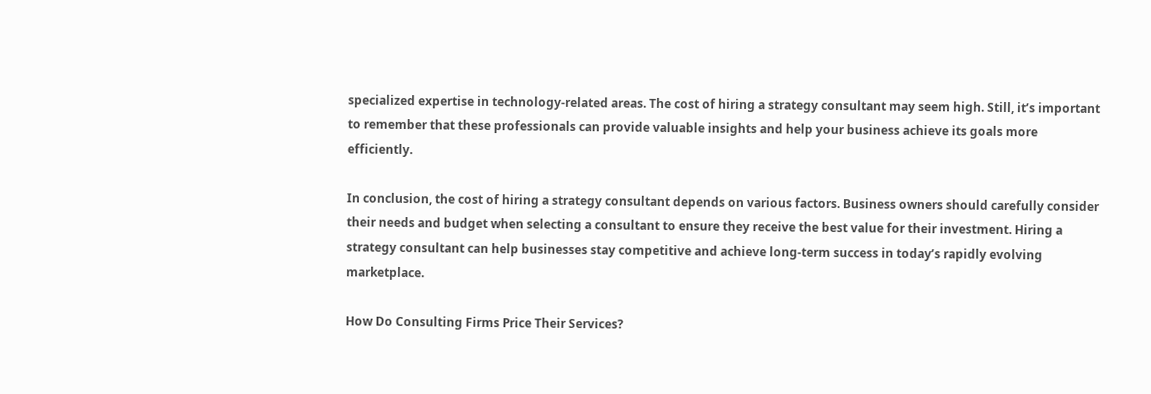specialized expertise in technology-related areas. The cost of hiring a strategy consultant may seem high. Still, it’s important to remember that these professionals can provide valuable insights and help your business achieve its goals more efficiently.

In conclusion, the cost of hiring a strategy consultant depends on various factors. Business owners should carefully consider their needs and budget when selecting a consultant to ensure they receive the best value for their investment. Hiring a strategy consultant can help businesses stay competitive and achieve long-term success in today’s rapidly evolving marketplace.

How Do Consulting Firms Price Their Services?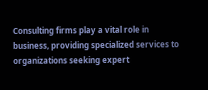Consulting firms play a vital role in business, providing specialized services to organizations seeking expert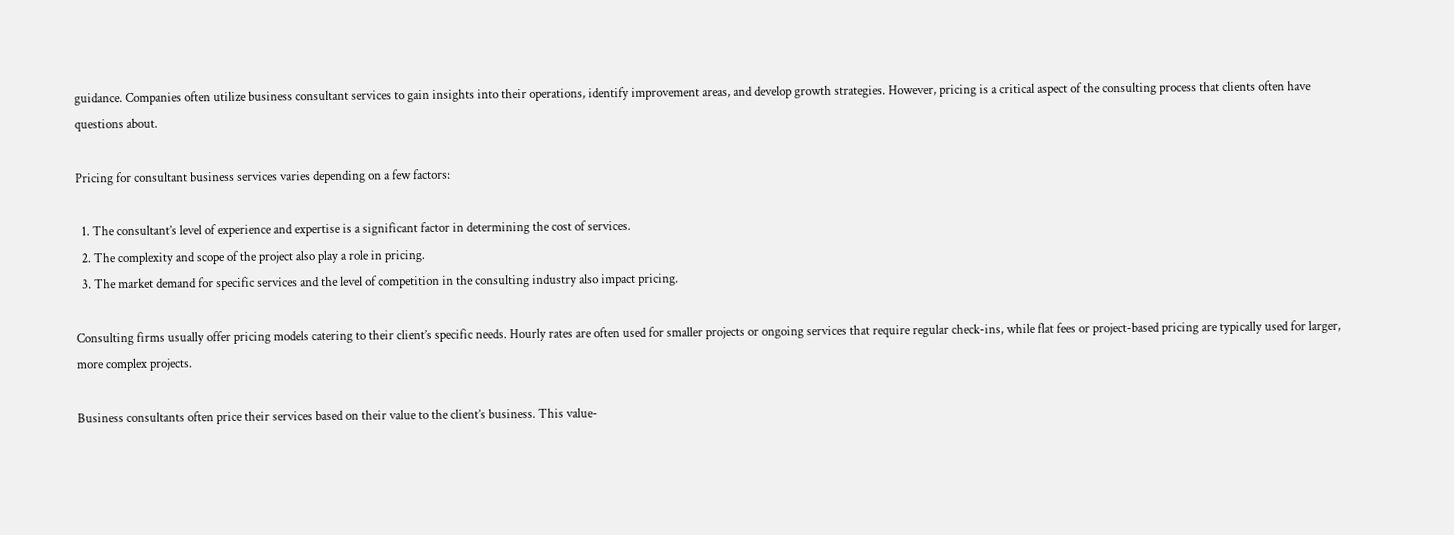guidance. Companies often utilize business consultant services to gain insights into their operations, identify improvement areas, and develop growth strategies. However, pricing is a critical aspect of the consulting process that clients often have questions about.

Pricing for consultant business services varies depending on a few factors:

  1. The consultant’s level of experience and expertise is a significant factor in determining the cost of services.
  2. The complexity and scope of the project also play a role in pricing.
  3. The market demand for specific services and the level of competition in the consulting industry also impact pricing.

Consulting firms usually offer pricing models catering to their client’s specific needs. Hourly rates are often used for smaller projects or ongoing services that require regular check-ins, while flat fees or project-based pricing are typically used for larger, more complex projects.

Business consultants often price their services based on their value to the client’s business. This value-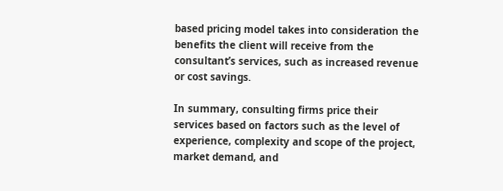based pricing model takes into consideration the benefits the client will receive from the consultant’s services, such as increased revenue or cost savings.

In summary, consulting firms price their services based on factors such as the level of experience, complexity and scope of the project, market demand, and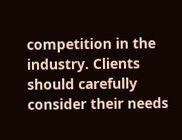competition in the industry. Clients should carefully consider their needs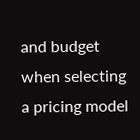and budget when selecting a pricing model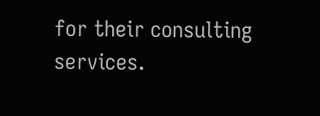for their consulting services.